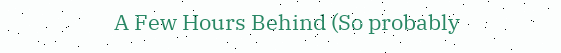A Few Hours Behind (So probably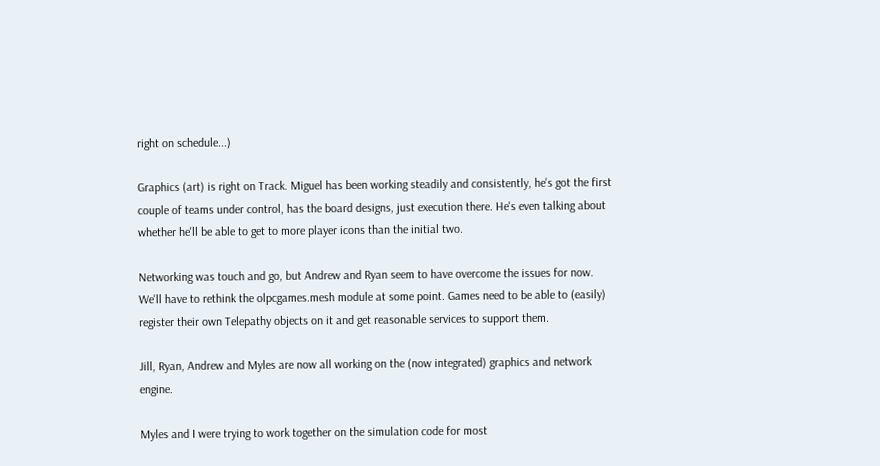right on schedule...)

Graphics (art) is right on Track. Miguel has been working steadily and consistently, he's got the first couple of teams under control, has the board designs, just execution there. He's even talking about whether he'll be able to get to more player icons than the initial two.

Networking was touch and go, but Andrew and Ryan seem to have overcome the issues for now. We'll have to rethink the olpcgames.mesh module at some point. Games need to be able to (easily) register their own Telepathy objects on it and get reasonable services to support them.

Jill, Ryan, Andrew and Myles are now all working on the (now integrated) graphics and network engine.

Myles and I were trying to work together on the simulation code for most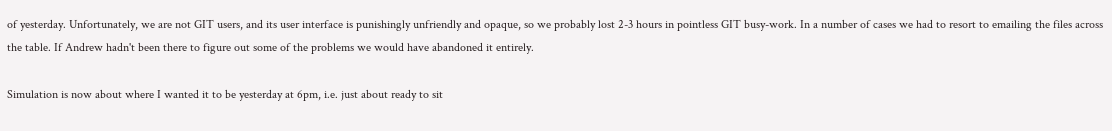of yesterday. Unfortunately, we are not GIT users, and its user interface is punishingly unfriendly and opaque, so we probably lost 2-3 hours in pointless GIT busy-work. In a number of cases we had to resort to emailing the files across the table. If Andrew hadn't been there to figure out some of the problems we would have abandoned it entirely.

Simulation is now about where I wanted it to be yesterday at 6pm, i.e. just about ready to sit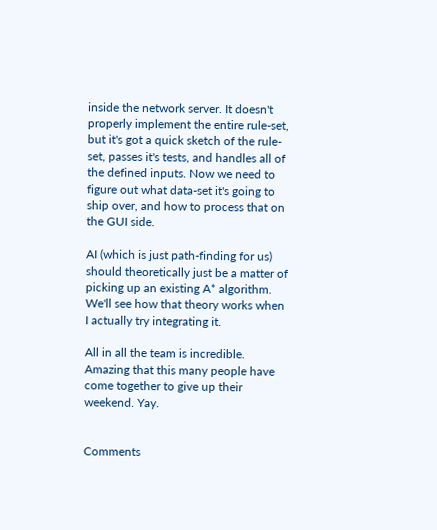inside the network server. It doesn't properly implement the entire rule-set, but it's got a quick sketch of the rule-set, passes it's tests, and handles all of the defined inputs. Now we need to figure out what data-set it's going to ship over, and how to process that on the GUI side.

AI (which is just path-finding for us) should theoretically just be a matter of picking up an existing A* algorithm. We'll see how that theory works when I actually try integrating it.

All in all the team is incredible. Amazing that this many people have come together to give up their weekend. Yay.


Comments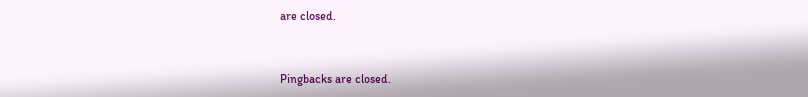are closed.


Pingbacks are closed.